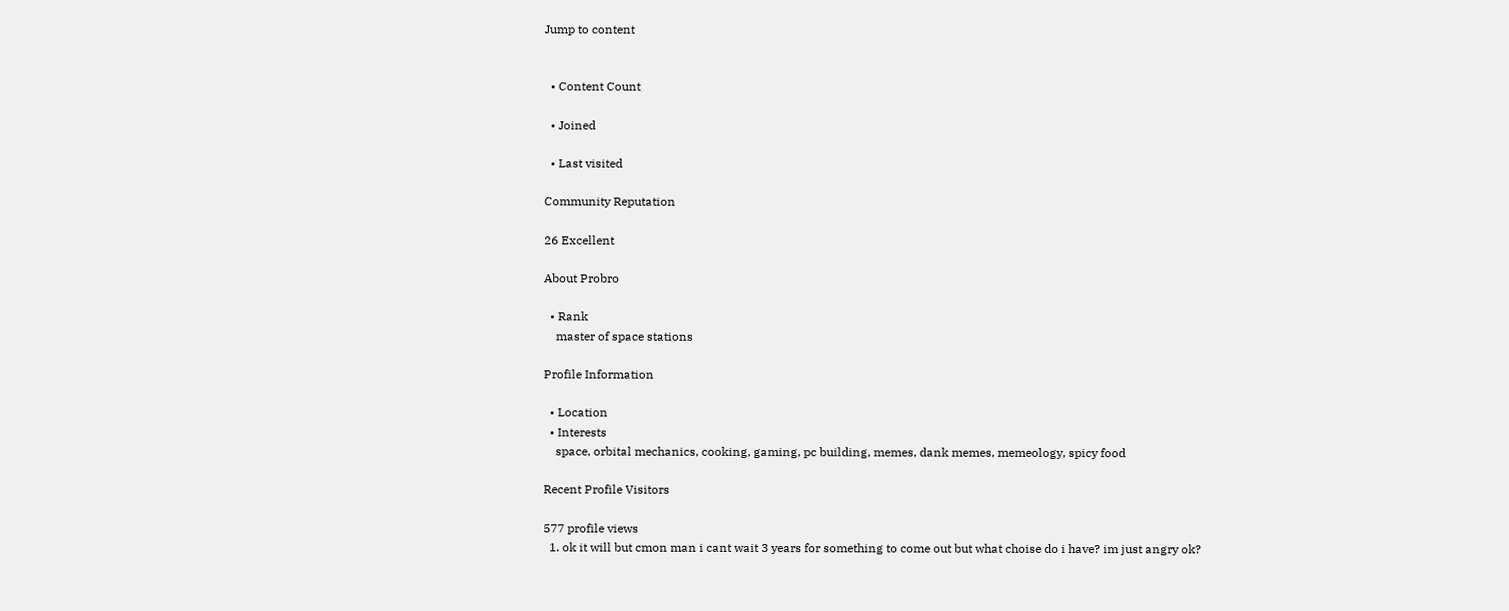Jump to content


  • Content Count

  • Joined

  • Last visited

Community Reputation

26 Excellent

About Probro

  • Rank
    master of space stations

Profile Information

  • Location
  • Interests
    space, orbital mechanics, cooking, gaming, pc building, memes, dank memes, memeology, spicy food

Recent Profile Visitors

577 profile views
  1. ok it will but cmon man i cant wait 3 years for something to come out but what choise do i have? im just angry ok?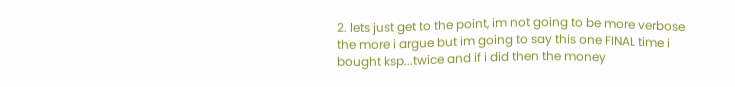2. lets just get to the point, im not going to be more verbose the more i argue but im going to say this one FINAL time i bought ksp...twice and if i did then the money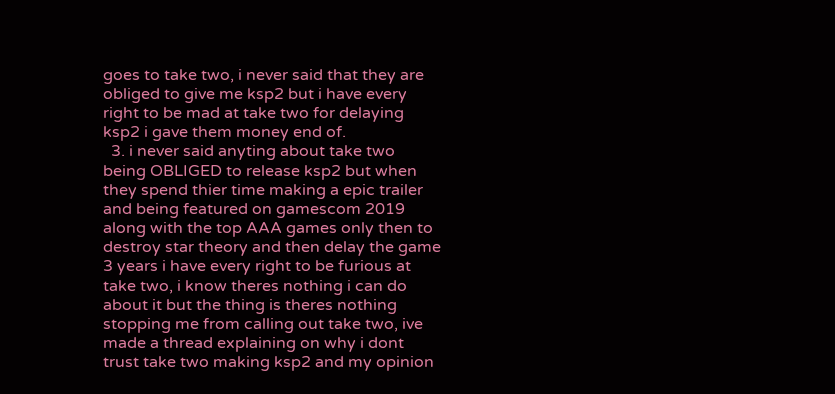goes to take two, i never said that they are obliged to give me ksp2 but i have every right to be mad at take two for delaying ksp2 i gave them money end of.
  3. i never said anyting about take two being OBLIGED to release ksp2 but when they spend thier time making a epic trailer and being featured on gamescom 2019 along with the top AAA games only then to destroy star theory and then delay the game 3 years i have every right to be furious at take two, i know theres nothing i can do about it but the thing is theres nothing stopping me from calling out take two, ive made a thread explaining on why i dont trust take two making ksp2 and my opinion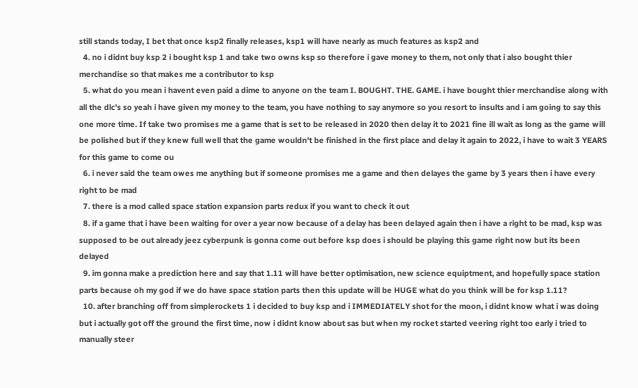still stands today, I bet that once ksp2 finally releases, ksp1 will have nearly as much features as ksp2 and
  4. no i didnt buy ksp 2 i bought ksp 1 and take two owns ksp so therefore i gave money to them, not only that i also bought thier merchandise so that makes me a contributor to ksp
  5. what do you mean i havent even paid a dime to anyone on the team I. BOUGHT. THE. GAME. i have bought thier merchandise along with all the dlc's so yeah i have given my money to the team, you have nothing to say anymore so you resort to insults and i am going to say this one more time. If take two promises me a game that is set to be released in 2020 then delay it to 2021 fine ill wait as long as the game will be polished but if they knew full well that the game wouldn't be finished in the first place and delay it again to 2022, i have to wait 3 YEARS for this game to come ou
  6. i never said the team owes me anything but if someone promises me a game and then delayes the game by 3 years then i have every right to be mad
  7. there is a mod called space station expansion parts redux if you want to check it out
  8. if a game that i have been waiting for over a year now because of a delay has been delayed again then i have a right to be mad, ksp was supposed to be out already jeez cyberpunk is gonna come out before ksp does i should be playing this game right now but its been delayed
  9. im gonna make a prediction here and say that 1.11 will have better optimisation, new science equiptment, and hopefully space station parts because oh my god if we do have space station parts then this update will be HUGE what do you think will be for ksp 1.11?
  10. after branching off from simplerockets 1 i decided to buy ksp and i IMMEDIATELY shot for the moon, i didnt know what i was doing but i actually got off the ground the first time, now i didnt know about sas but when my rocket started veering right too early i tried to manually steer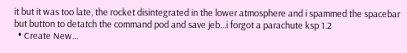it but it was too late, the rocket disintegrated in the lower atmosphere and i spammed the spacebar but button to detatch the command pod and save jeb...i forgot a parachute ksp 1.2
  • Create New...